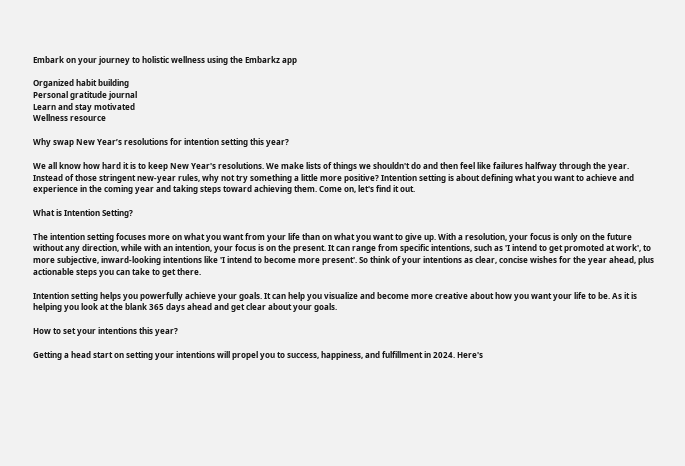Embark on your journey to holistic wellness using the Embarkz app

Organized habit building
Personal gratitude journal
Learn and stay motivated
Wellness resource

Why swap New Year’s resolutions for intention setting this year?

We all know how hard it is to keep New Year's resolutions. We make lists of things we shouldn't do and then feel like failures halfway through the year. Instead of those stringent new-year rules, why not try something a little more positive? Intention setting is about defining what you want to achieve and experience in the coming year and taking steps toward achieving them. Come on, let's find it out.

What is Intention Setting?

The intention setting focuses more on what you want from your life than on what you want to give up. With a resolution, your focus is only on the future without any direction, while with an intention, your focus is on the present. It can range from specific intentions, such as 'I intend to get promoted at work', to more subjective, inward-looking intentions like 'I intend to become more present'. So think of your intentions as clear, concise wishes for the year ahead, plus actionable steps you can take to get there.

Intention setting helps you powerfully achieve your goals. It can help you visualize and become more creative about how you want your life to be. As it is helping you look at the blank 365 days ahead and get clear about your goals.

How to set your intentions this year?

Getting a head start on setting your intentions will propel you to success, happiness, and fulfillment in 2024. Here's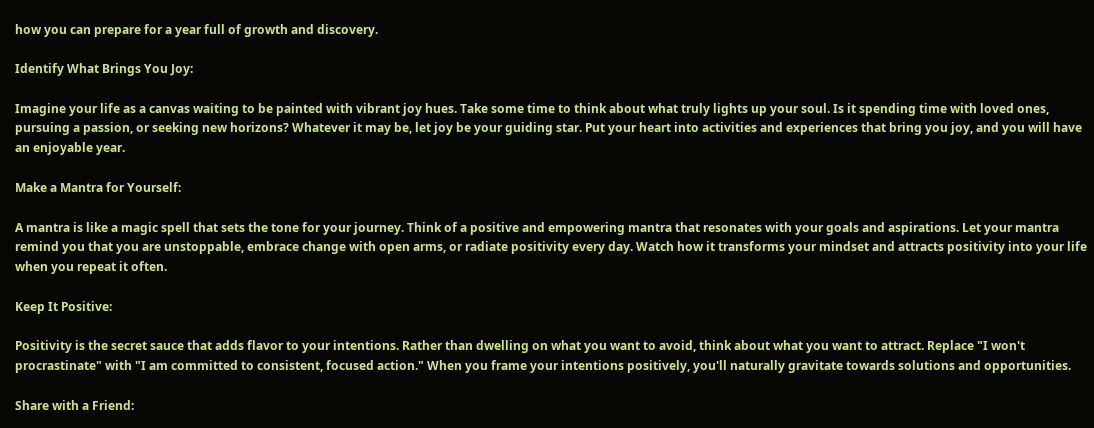how you can prepare for a year full of growth and discovery.

Identify What Brings You Joy:

Imagine your life as a canvas waiting to be painted with vibrant joy hues. Take some time to think about what truly lights up your soul. Is it spending time with loved ones, pursuing a passion, or seeking new horizons? Whatever it may be, let joy be your guiding star. Put your heart into activities and experiences that bring you joy, and you will have an enjoyable year.

Make a Mantra for Yourself:

A mantra is like a magic spell that sets the tone for your journey. Think of a positive and empowering mantra that resonates with your goals and aspirations. Let your mantra remind you that you are unstoppable, embrace change with open arms, or radiate positivity every day. Watch how it transforms your mindset and attracts positivity into your life when you repeat it often.

Keep It Positive:

Positivity is the secret sauce that adds flavor to your intentions. Rather than dwelling on what you want to avoid, think about what you want to attract. Replace "I won't procrastinate" with "I am committed to consistent, focused action." When you frame your intentions positively, you'll naturally gravitate towards solutions and opportunities.

Share with a Friend: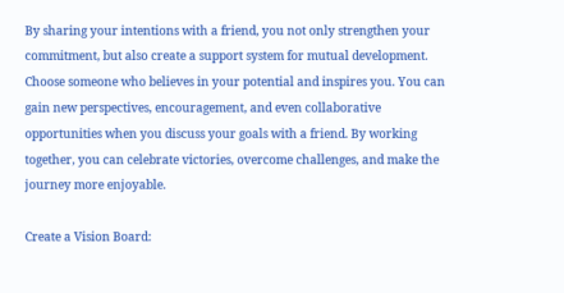By sharing your intentions with a friend, you not only strengthen your commitment, but also create a support system for mutual development. Choose someone who believes in your potential and inspires you. You can gain new perspectives, encouragement, and even collaborative opportunities when you discuss your goals with a friend. By working together, you can celebrate victories, overcome challenges, and make the journey more enjoyable.

Create a Vision Board: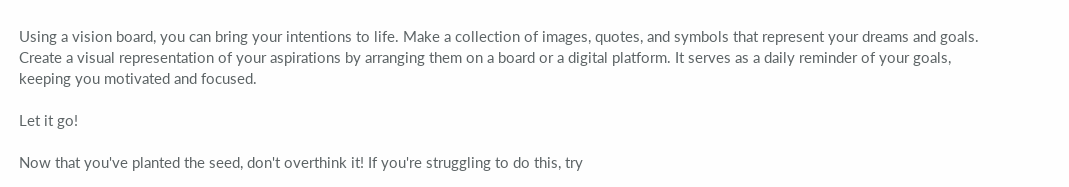Using a vision board, you can bring your intentions to life. Make a collection of images, quotes, and symbols that represent your dreams and goals. Create a visual representation of your aspirations by arranging them on a board or a digital platform. It serves as a daily reminder of your goals, keeping you motivated and focused.

Let it go!

Now that you've planted the seed, don't overthink it! If you're struggling to do this, try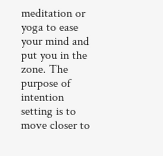meditation or yoga to ease your mind and put you in the zone. The purpose of intention setting is to move closer to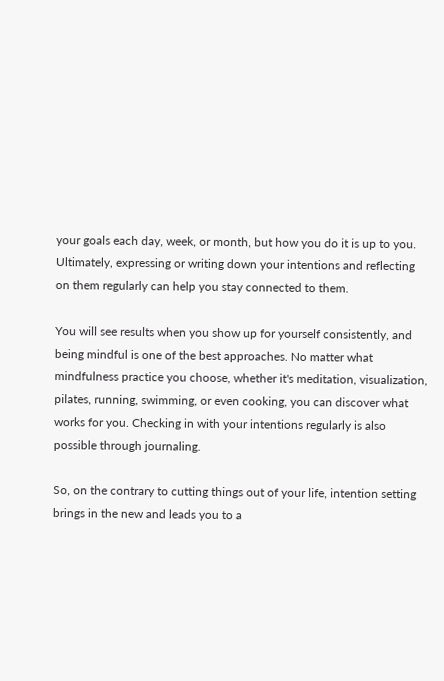your goals each day, week, or month, but how you do it is up to you. Ultimately, expressing or writing down your intentions and reflecting on them regularly can help you stay connected to them.

You will see results when you show up for yourself consistently, and being mindful is one of the best approaches. No matter what mindfulness practice you choose, whether it's meditation, visualization, pilates, running, swimming, or even cooking, you can discover what works for you. Checking in with your intentions regularly is also possible through journaling.

So, on the contrary to cutting things out of your life, intention setting brings in the new and leads you to a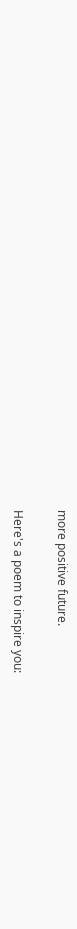more positive future.

Here's a poem to inspire you: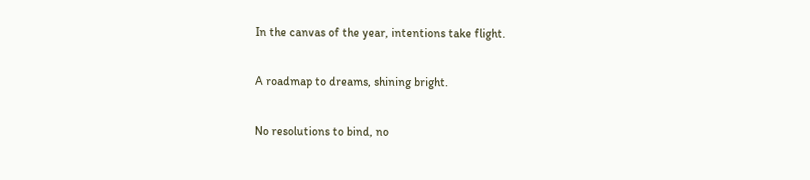In the canvas of the year, intentions take flight.

A roadmap to dreams, shining bright.

No resolutions to bind, no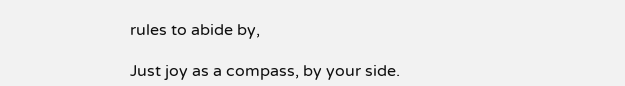rules to abide by,

Just joy as a compass, by your side.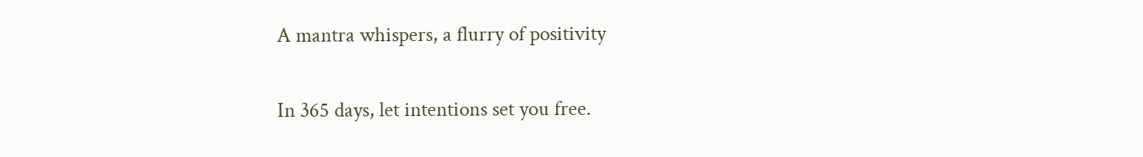A mantra whispers, a flurry of positivity

In 365 days, let intentions set you free.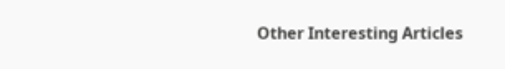Other Interesting Articles